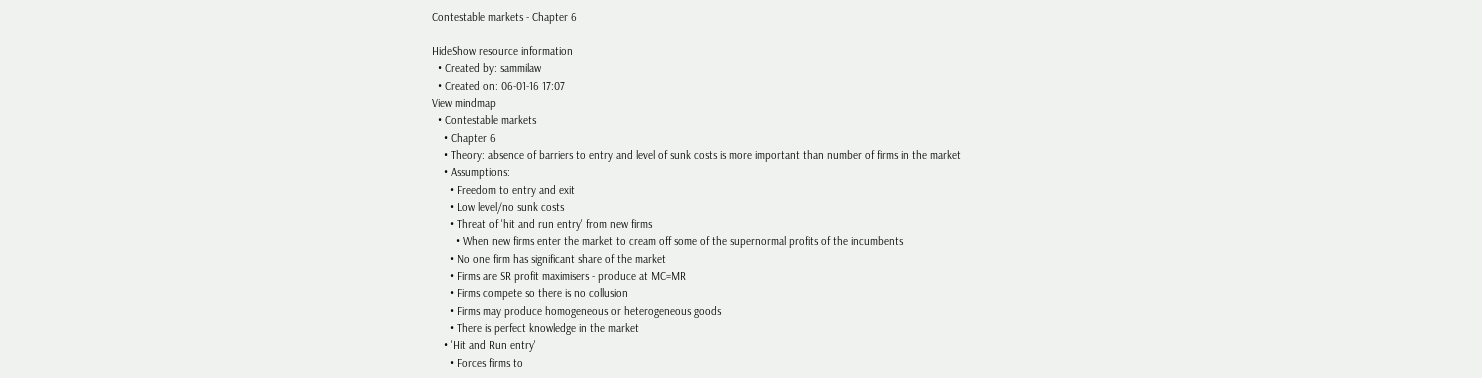Contestable markets - Chapter 6

HideShow resource information
  • Created by: sammilaw
  • Created on: 06-01-16 17:07
View mindmap
  • Contestable markets
    • Chapter 6
    • Theory: absence of barriers to entry and level of sunk costs is more important than number of firms in the market
    • Assumptions:
      • Freedom to entry and exit
      • Low level/no sunk costs
      • Threat of 'hit and run entry' from new firms
        • When new firms enter the market to cream off some of the supernormal profits of the incumbents
      • No one firm has significant share of the market
      • Firms are SR profit maximisers - produce at MC=MR
      • Firms compete so there is no collusion
      • Firms may produce homogeneous or heterogeneous goods
      • There is perfect knowledge in the market
    • 'Hit and Run entry'
      • Forces firms to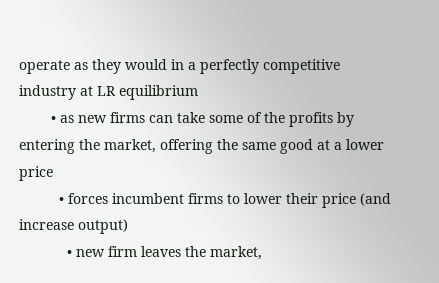operate as they would in a perfectly competitive industry at LR equilibrium
        • as new firms can take some of the profits by entering the market, offering the same good at a lower price
          • forces incumbent firms to lower their price (and increase output)
            • new firm leaves the market,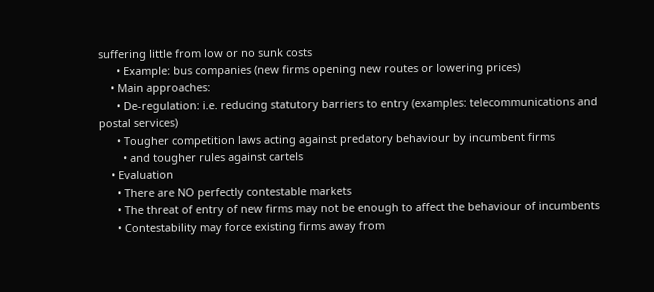suffering little from low or no sunk costs
      • Example: bus companies (new firms opening new routes or lowering prices)
    • Main approaches:
      • De-regulation: i.e. reducing statutory barriers to entry (examples: telecommunications and postal services)
      • Tougher competition laws acting against predatory behaviour by incumbent firms
        • and tougher rules against cartels
    • Evaluation
      • There are NO perfectly contestable markets
      • The threat of entry of new firms may not be enough to affect the behaviour of incumbents
      • Contestability may force existing firms away from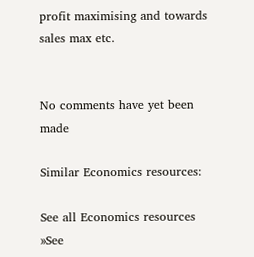profit maximising and towards sales max etc.


No comments have yet been made

Similar Economics resources:

See all Economics resources »See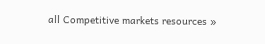all Competitive markets resources »